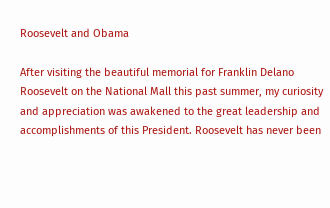Roosevelt and Obama

After visiting the beautiful memorial for Franklin Delano Roosevelt on the National Mall this past summer, my curiosity and appreciation was awakened to the great leadership and accomplishments of this President. Roosevelt has never been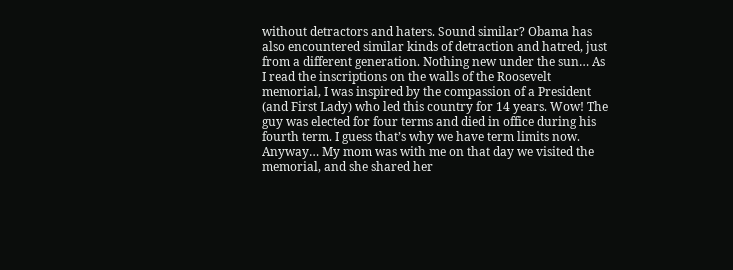without detractors and haters. Sound similar? Obama has also encountered similar kinds of detraction and hatred, just from a different generation. Nothing new under the sun… As I read the inscriptions on the walls of the Roosevelt memorial, I was inspired by the compassion of a President (and First Lady) who led this country for 14 years. Wow! The guy was elected for four terms and died in office during his fourth term. I guess that’s why we have term limits now. Anyway… My mom was with me on that day we visited the memorial, and she shared her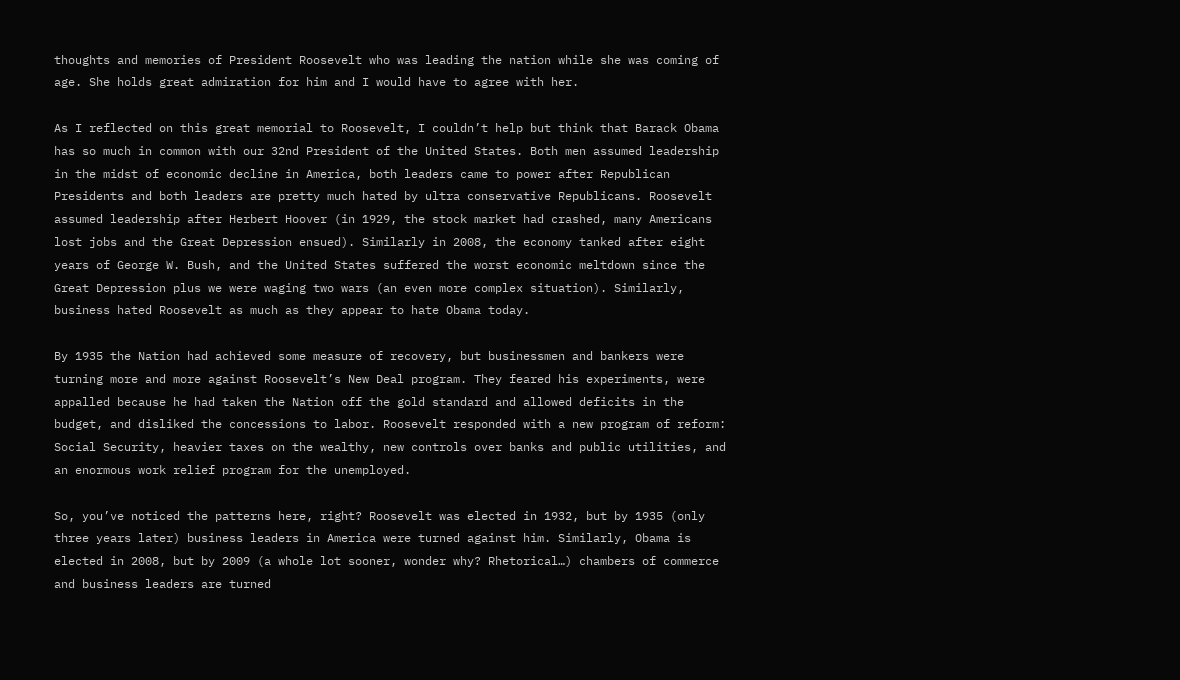thoughts and memories of President Roosevelt who was leading the nation while she was coming of age. She holds great admiration for him and I would have to agree with her.

As I reflected on this great memorial to Roosevelt, I couldn’t help but think that Barack Obama has so much in common with our 32nd President of the United States. Both men assumed leadership in the midst of economic decline in America, both leaders came to power after Republican Presidents and both leaders are pretty much hated by ultra conservative Republicans. Roosevelt assumed leadership after Herbert Hoover (in 1929, the stock market had crashed, many Americans lost jobs and the Great Depression ensued). Similarly in 2008, the economy tanked after eight years of George W. Bush, and the United States suffered the worst economic meltdown since the Great Depression plus we were waging two wars (an even more complex situation). Similarly, business hated Roosevelt as much as they appear to hate Obama today.

By 1935 the Nation had achieved some measure of recovery, but businessmen and bankers were turning more and more against Roosevelt’s New Deal program. They feared his experiments, were appalled because he had taken the Nation off the gold standard and allowed deficits in the budget, and disliked the concessions to labor. Roosevelt responded with a new program of reform: Social Security, heavier taxes on the wealthy, new controls over banks and public utilities, and an enormous work relief program for the unemployed.

So, you’ve noticed the patterns here, right? Roosevelt was elected in 1932, but by 1935 (only three years later) business leaders in America were turned against him. Similarly, Obama is elected in 2008, but by 2009 (a whole lot sooner, wonder why? Rhetorical…) chambers of commerce and business leaders are turned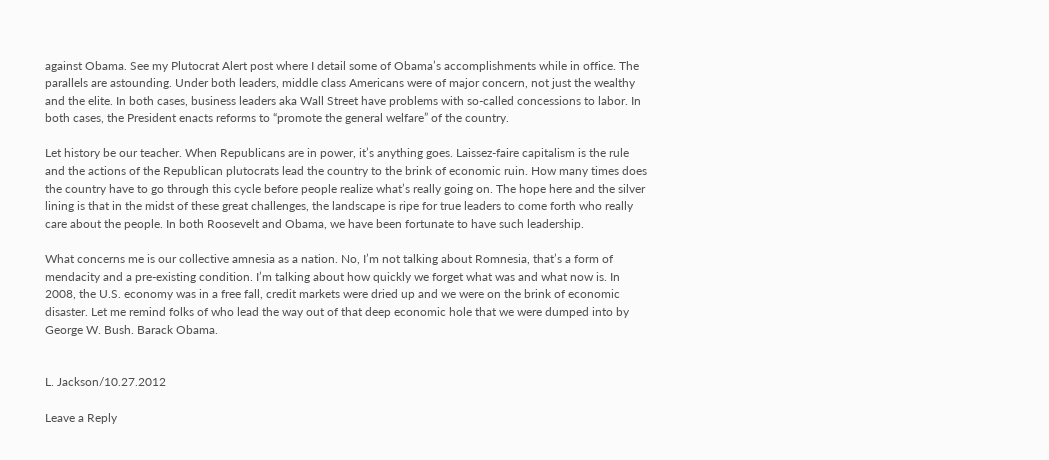against Obama. See my Plutocrat Alert post where I detail some of Obama’s accomplishments while in office. The parallels are astounding. Under both leaders, middle class Americans were of major concern, not just the wealthy and the elite. In both cases, business leaders aka Wall Street have problems with so-called concessions to labor. In both cases, the President enacts reforms to “promote the general welfare” of the country.

Let history be our teacher. When Republicans are in power, it’s anything goes. Laissez-faire capitalism is the rule and the actions of the Republican plutocrats lead the country to the brink of economic ruin. How many times does the country have to go through this cycle before people realize what’s really going on. The hope here and the silver lining is that in the midst of these great challenges, the landscape is ripe for true leaders to come forth who really care about the people. In both Roosevelt and Obama, we have been fortunate to have such leadership.

What concerns me is our collective amnesia as a nation. No, I’m not talking about Romnesia, that’s a form of mendacity and a pre-existing condition. I’m talking about how quickly we forget what was and what now is. In 2008, the U.S. economy was in a free fall, credit markets were dried up and we were on the brink of economic disaster. Let me remind folks of who lead the way out of that deep economic hole that we were dumped into by George W. Bush. Barack Obama.


L. Jackson/10.27.2012

Leave a Reply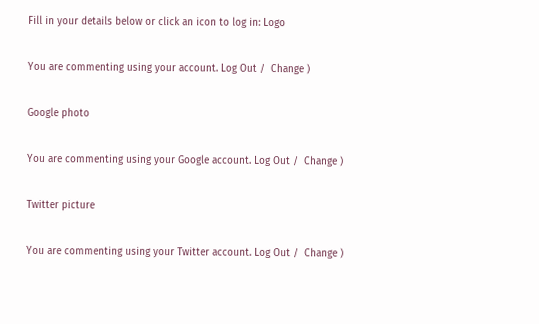Fill in your details below or click an icon to log in: Logo

You are commenting using your account. Log Out /  Change )

Google photo

You are commenting using your Google account. Log Out /  Change )

Twitter picture

You are commenting using your Twitter account. Log Out /  Change )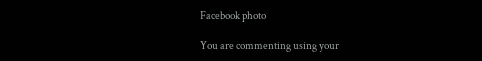Facebook photo

You are commenting using your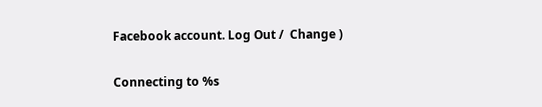Facebook account. Log Out /  Change )

Connecting to %s